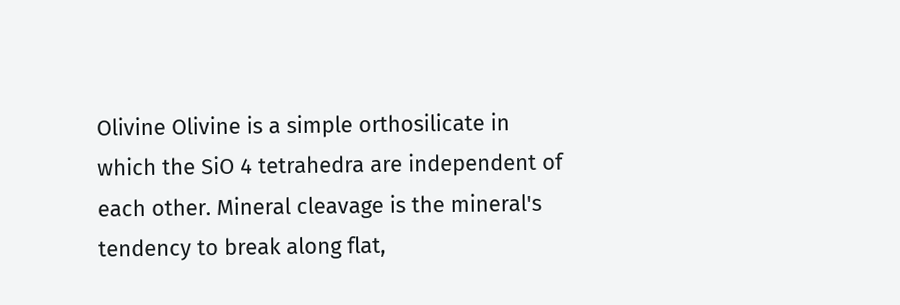Olivine Olivine is a simple orthosilicate in which the SiO 4 tetrahedra are independent of each other. Mineral cleavage is the mineral's tendency to break along flat,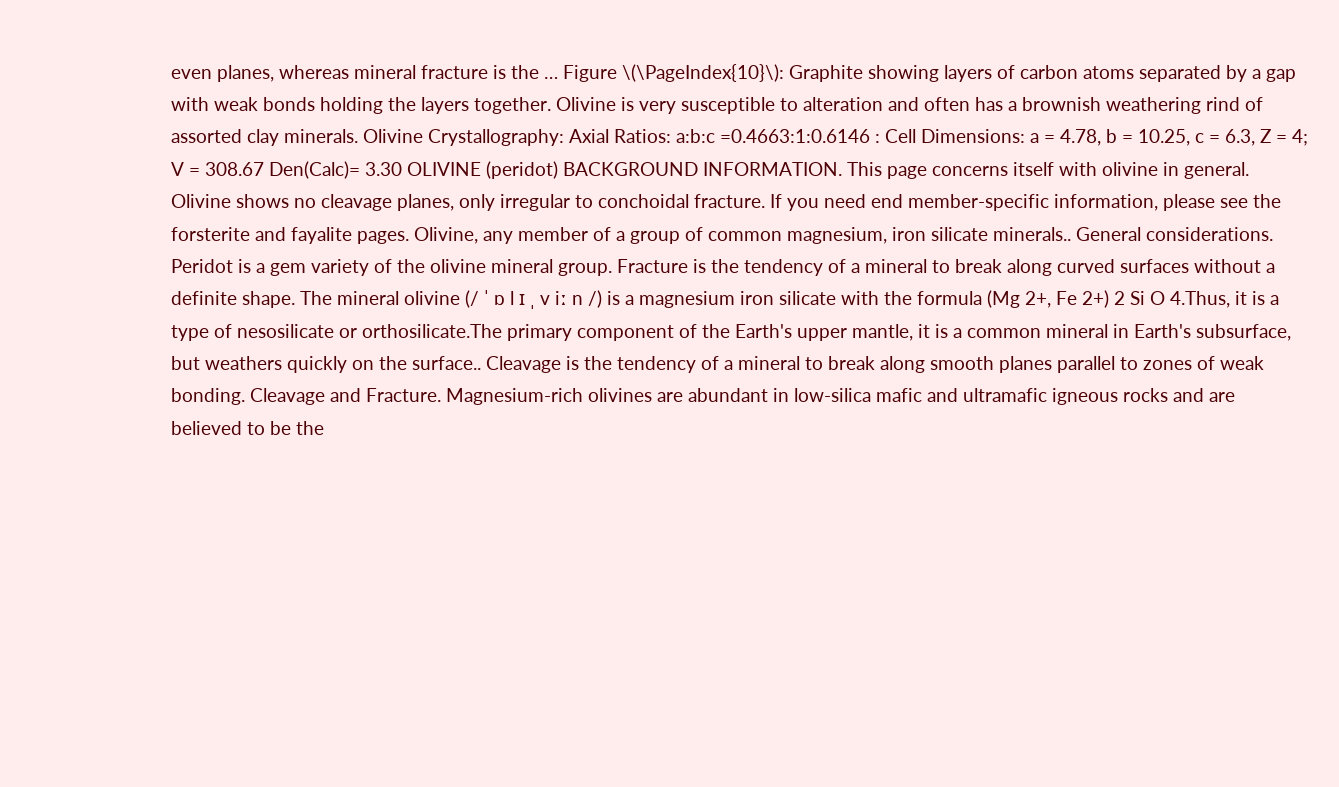even planes, whereas mineral fracture is the … Figure \(\PageIndex{10}\): Graphite showing layers of carbon atoms separated by a gap with weak bonds holding the layers together. Olivine is very susceptible to alteration and often has a brownish weathering rind of assorted clay minerals. Olivine Crystallography: Axial Ratios: a:b:c =0.4663:1:0.6146 : Cell Dimensions: a = 4.78, b = 10.25, c = 6.3, Z = 4; V = 308.67 Den(Calc)= 3.30 OLIVINE (peridot) BACKGROUND INFORMATION. This page concerns itself with olivine in general. Olivine shows no cleavage planes, only irregular to conchoidal fracture. If you need end member-specific information, please see the forsterite and fayalite pages. Olivine, any member of a group of common magnesium, iron silicate minerals.. General considerations. Peridot is a gem variety of the olivine mineral group. Fracture is the tendency of a mineral to break along curved surfaces without a definite shape. The mineral olivine (/ ˈ ɒ l ɪ ˌ v iː n /) is a magnesium iron silicate with the formula (Mg 2+, Fe 2+) 2 Si O 4.Thus, it is a type of nesosilicate or orthosilicate.The primary component of the Earth's upper mantle, it is a common mineral in Earth's subsurface, but weathers quickly on the surface.. Cleavage is the tendency of a mineral to break along smooth planes parallel to zones of weak bonding. Cleavage and Fracture. Magnesium-rich olivines are abundant in low-silica mafic and ultramafic igneous rocks and are believed to be the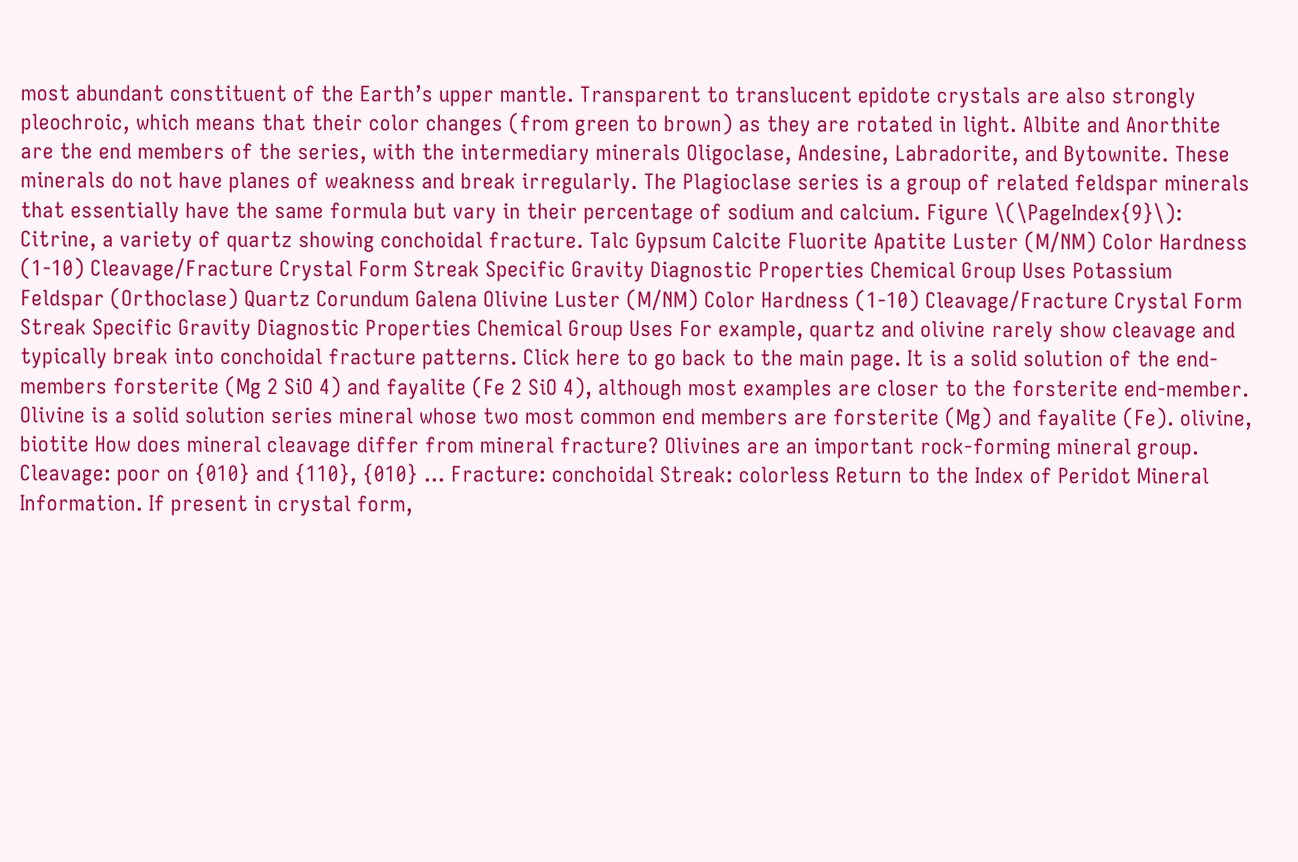most abundant constituent of the Earth’s upper mantle. Transparent to translucent epidote crystals are also strongly pleochroic, which means that their color changes (from green to brown) as they are rotated in light. Albite and Anorthite are the end members of the series, with the intermediary minerals Oligoclase, Andesine, Labradorite, and Bytownite. These minerals do not have planes of weakness and break irregularly. The Plagioclase series is a group of related feldspar minerals that essentially have the same formula but vary in their percentage of sodium and calcium. Figure \(\PageIndex{9}\): Citrine, a variety of quartz showing conchoidal fracture. Talc Gypsum Calcite Fluorite Apatite Luster (M/NM) Color Hardness (1-10) Cleavage/Fracture Crystal Form Streak Specific Gravity Diagnostic Properties Chemical Group Uses Potassium Feldspar (Orthoclase) Quartz Corundum Galena Olivine Luster (M/NM) Color Hardness (1-10) Cleavage/Fracture Crystal Form Streak Specific Gravity Diagnostic Properties Chemical Group Uses For example, quartz and olivine rarely show cleavage and typically break into conchoidal fracture patterns. Click here to go back to the main page. It is a solid solution of the end-members forsterite (Mg 2 SiO 4) and fayalite (Fe 2 SiO 4), although most examples are closer to the forsterite end-member. Olivine is a solid solution series mineral whose two most common end members are forsterite (Mg) and fayalite (Fe). olivine, biotite How does mineral cleavage differ from mineral fracture? Olivines are an important rock-forming mineral group. Cleavage: poor on {010} and {110}, {010} ... Fracture: conchoidal Streak: colorless Return to the Index of Peridot Mineral Information. If present in crystal form,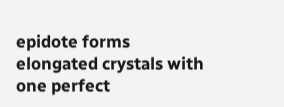epidote forms elongated crystals with one perfect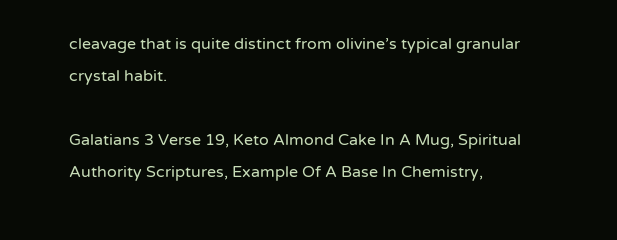cleavage that is quite distinct from olivine’s typical granular crystal habit.

Galatians 3 Verse 19, Keto Almond Cake In A Mug, Spiritual Authority Scriptures, Example Of A Base In Chemistry,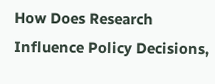How Does Research Influence Policy Decisions,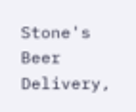Stone's Beer Delivery,